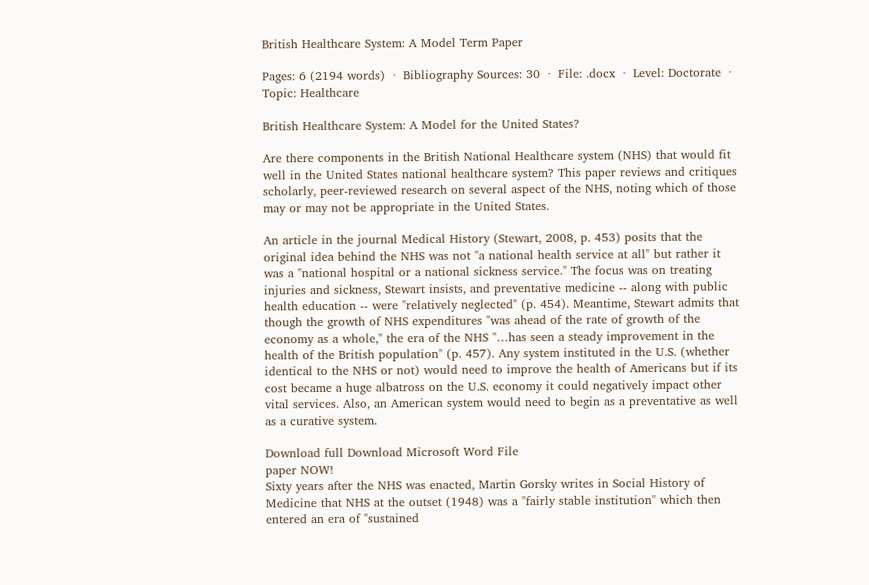British Healthcare System: A Model Term Paper

Pages: 6 (2194 words)  ·  Bibliography Sources: 30  ·  File: .docx  ·  Level: Doctorate  ·  Topic: Healthcare

British Healthcare System: A Model for the United States?

Are there components in the British National Healthcare system (NHS) that would fit well in the United States national healthcare system? This paper reviews and critiques scholarly, peer-reviewed research on several aspect of the NHS, noting which of those may or may not be appropriate in the United States.

An article in the journal Medical History (Stewart, 2008, p. 453) posits that the original idea behind the NHS was not "a national health service at all" but rather it was a "national hospital or a national sickness service." The focus was on treating injuries and sickness, Stewart insists, and preventative medicine -- along with public health education -- were "relatively neglected" (p. 454). Meantime, Stewart admits that though the growth of NHS expenditures "was ahead of the rate of growth of the economy as a whole," the era of the NHS "…has seen a steady improvement in the health of the British population" (p. 457). Any system instituted in the U.S. (whether identical to the NHS or not) would need to improve the health of Americans but if its cost became a huge albatross on the U.S. economy it could negatively impact other vital services. Also, an American system would need to begin as a preventative as well as a curative system.

Download full Download Microsoft Word File
paper NOW!
Sixty years after the NHS was enacted, Martin Gorsky writes in Social History of Medicine that NHS at the outset (1948) was a "fairly stable institution" which then entered an era of "sustained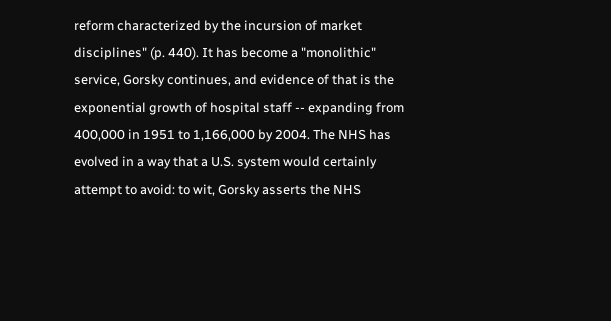reform characterized by the incursion of market disciplines" (p. 440). It has become a "monolithic" service, Gorsky continues, and evidence of that is the exponential growth of hospital staff -- expanding from 400,000 in 1951 to 1,166,000 by 2004. The NHS has evolved in a way that a U.S. system would certainly attempt to avoid: to wit, Gorsky asserts the NHS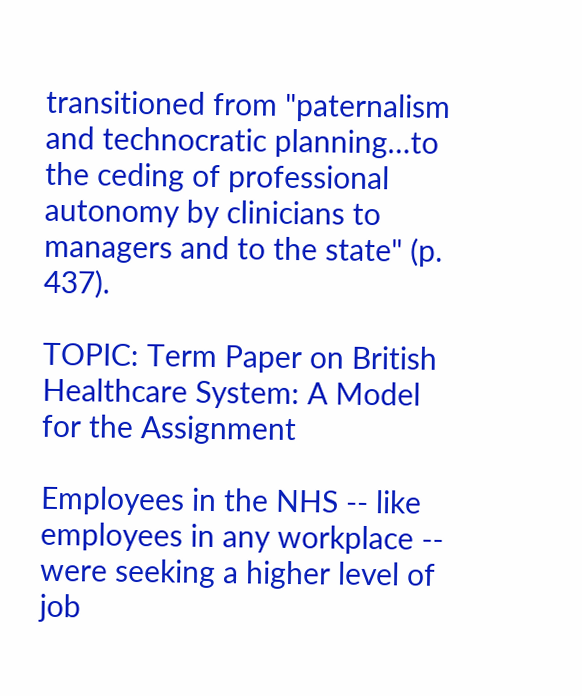transitioned from "paternalism and technocratic planning…to the ceding of professional autonomy by clinicians to managers and to the state" (p. 437).

TOPIC: Term Paper on British Healthcare System: A Model for the Assignment

Employees in the NHS -- like employees in any workplace -- were seeking a higher level of job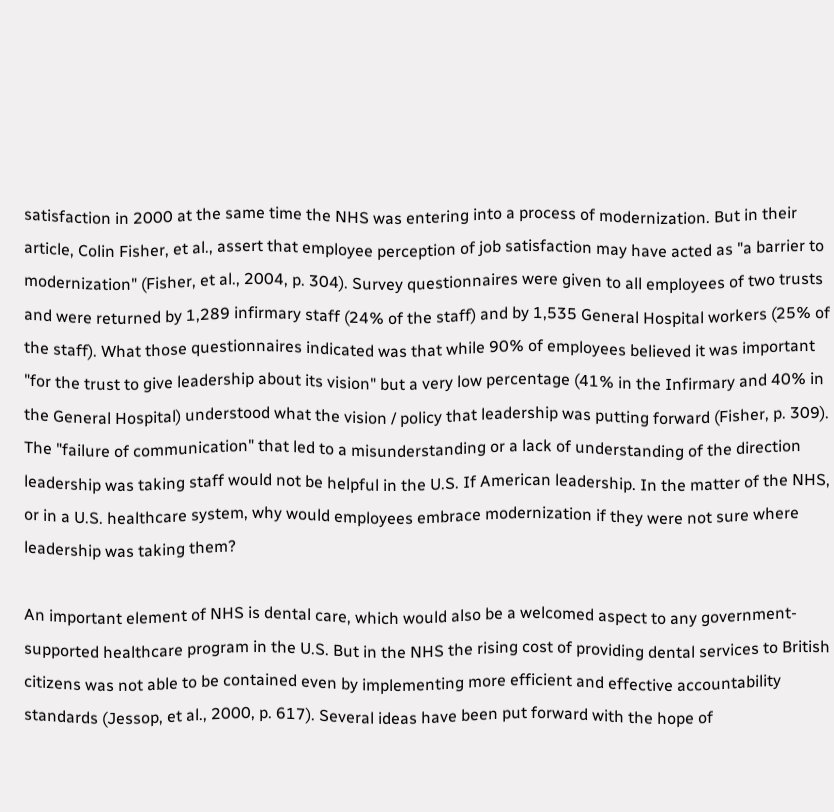satisfaction in 2000 at the same time the NHS was entering into a process of modernization. But in their article, Colin Fisher, et al., assert that employee perception of job satisfaction may have acted as "a barrier to modernization" (Fisher, et al., 2004, p. 304). Survey questionnaires were given to all employees of two trusts and were returned by 1,289 infirmary staff (24% of the staff) and by 1,535 General Hospital workers (25% of the staff). What those questionnaires indicated was that while 90% of employees believed it was important "for the trust to give leadership about its vision" but a very low percentage (41% in the Infirmary and 40% in the General Hospital) understood what the vision / policy that leadership was putting forward (Fisher, p. 309). The "failure of communication" that led to a misunderstanding or a lack of understanding of the direction leadership was taking staff would not be helpful in the U.S. If American leadership. In the matter of the NHS, or in a U.S. healthcare system, why would employees embrace modernization if they were not sure where leadership was taking them?

An important element of NHS is dental care, which would also be a welcomed aspect to any government-supported healthcare program in the U.S. But in the NHS the rising cost of providing dental services to British citizens was not able to be contained even by implementing more efficient and effective accountability standards (Jessop, et al., 2000, p. 617). Several ideas have been put forward with the hope of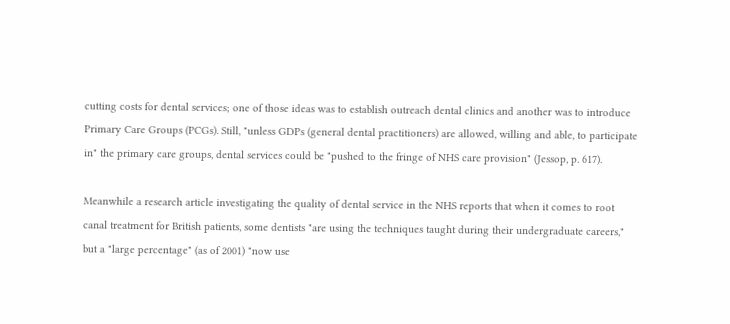cutting costs for dental services; one of those ideas was to establish outreach dental clinics and another was to introduce Primary Care Groups (PCGs). Still, "unless GDPs (general dental practitioners) are allowed, willing and able, to participate in" the primary care groups, dental services could be "pushed to the fringe of NHS care provision" (Jessop, p. 617).

Meanwhile a research article investigating the quality of dental service in the NHS reports that when it comes to root canal treatment for British patients, some dentists "are using the techniques taught during their undergraduate careers," but a "large percentage" (as of 2001) "now use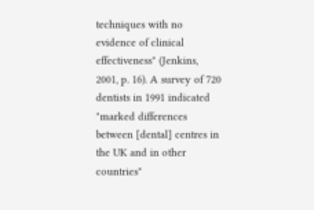techniques with no evidence of clinical effectiveness" (Jenkins, 2001, p. 16). A survey of 720 dentists in 1991 indicated "marked differences between [dental] centres in the UK and in other countries"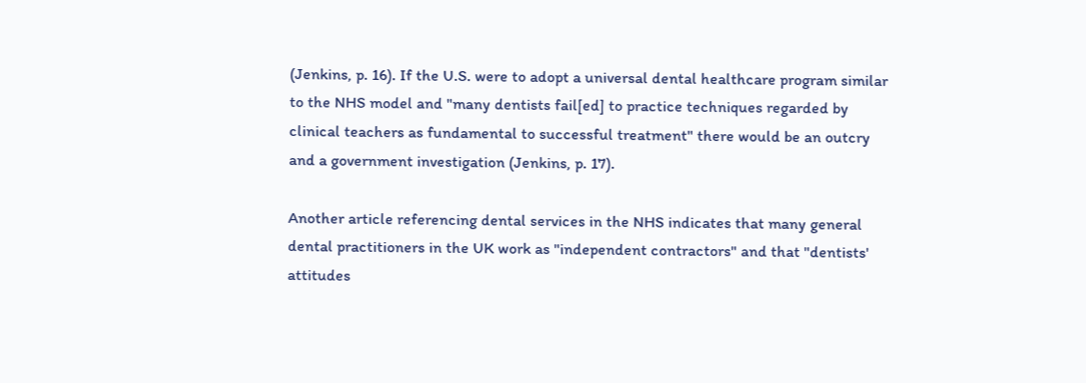(Jenkins, p. 16). If the U.S. were to adopt a universal dental healthcare program similar to the NHS model and "many dentists fail[ed] to practice techniques regarded by clinical teachers as fundamental to successful treatment" there would be an outcry and a government investigation (Jenkins, p. 17).

Another article referencing dental services in the NHS indicates that many general dental practitioners in the UK work as "independent contractors" and that "dentists' attitudes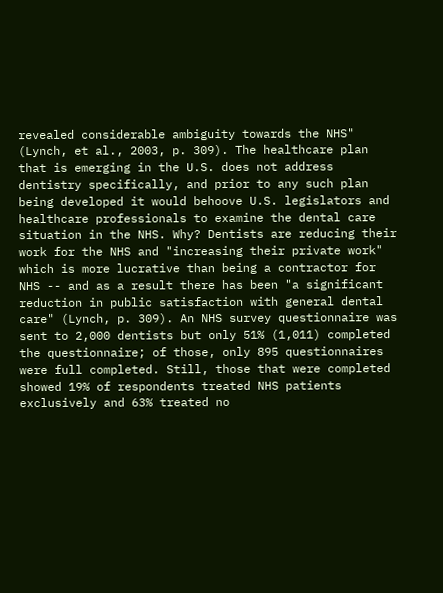revealed considerable ambiguity towards the NHS" (Lynch, et al., 2003, p. 309). The healthcare plan that is emerging in the U.S. does not address dentistry specifically, and prior to any such plan being developed it would behoove U.S. legislators and healthcare professionals to examine the dental care situation in the NHS. Why? Dentists are reducing their work for the NHS and "increasing their private work" which is more lucrative than being a contractor for NHS -- and as a result there has been "a significant reduction in public satisfaction with general dental care" (Lynch, p. 309). An NHS survey questionnaire was sent to 2,000 dentists but only 51% (1,011) completed the questionnaire; of those, only 895 questionnaires were full completed. Still, those that were completed showed 19% of respondents treated NHS patients exclusively and 63% treated no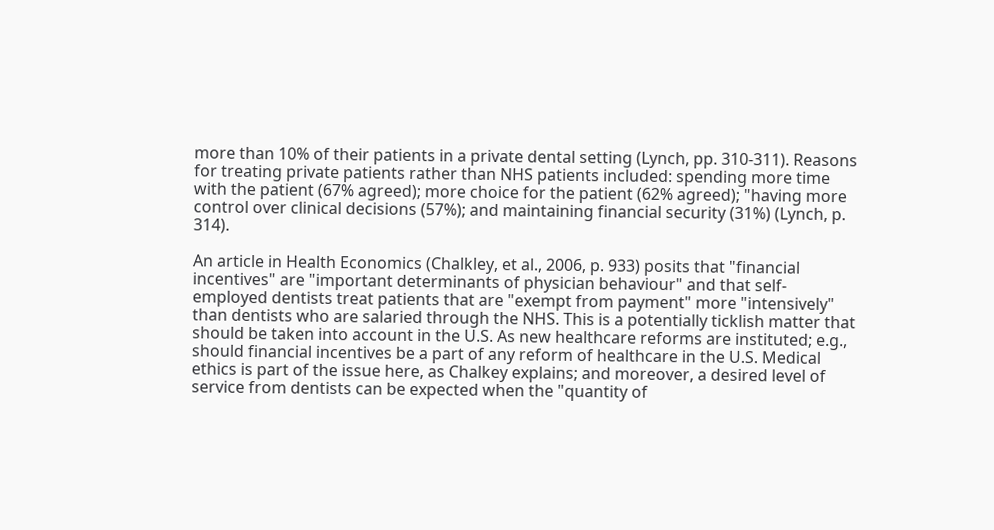more than 10% of their patients in a private dental setting (Lynch, pp. 310-311). Reasons for treating private patients rather than NHS patients included: spending more time with the patient (67% agreed); more choice for the patient (62% agreed); "having more control over clinical decisions (57%); and maintaining financial security (31%) (Lynch, p. 314).

An article in Health Economics (Chalkley, et al., 2006, p. 933) posits that "financial incentives" are "important determinants of physician behaviour" and that self-employed dentists treat patients that are "exempt from payment" more "intensively" than dentists who are salaried through the NHS. This is a potentially ticklish matter that should be taken into account in the U.S. As new healthcare reforms are instituted; e.g., should financial incentives be a part of any reform of healthcare in the U.S. Medical ethics is part of the issue here, as Chalkey explains; and moreover, a desired level of service from dentists can be expected when the "quantity of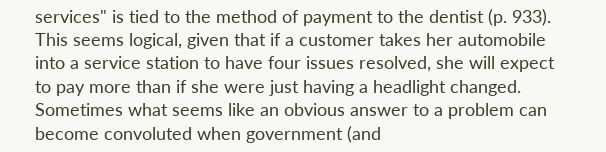services" is tied to the method of payment to the dentist (p. 933). This seems logical, given that if a customer takes her automobile into a service station to have four issues resolved, she will expect to pay more than if she were just having a headlight changed. Sometimes what seems like an obvious answer to a problem can become convoluted when government (and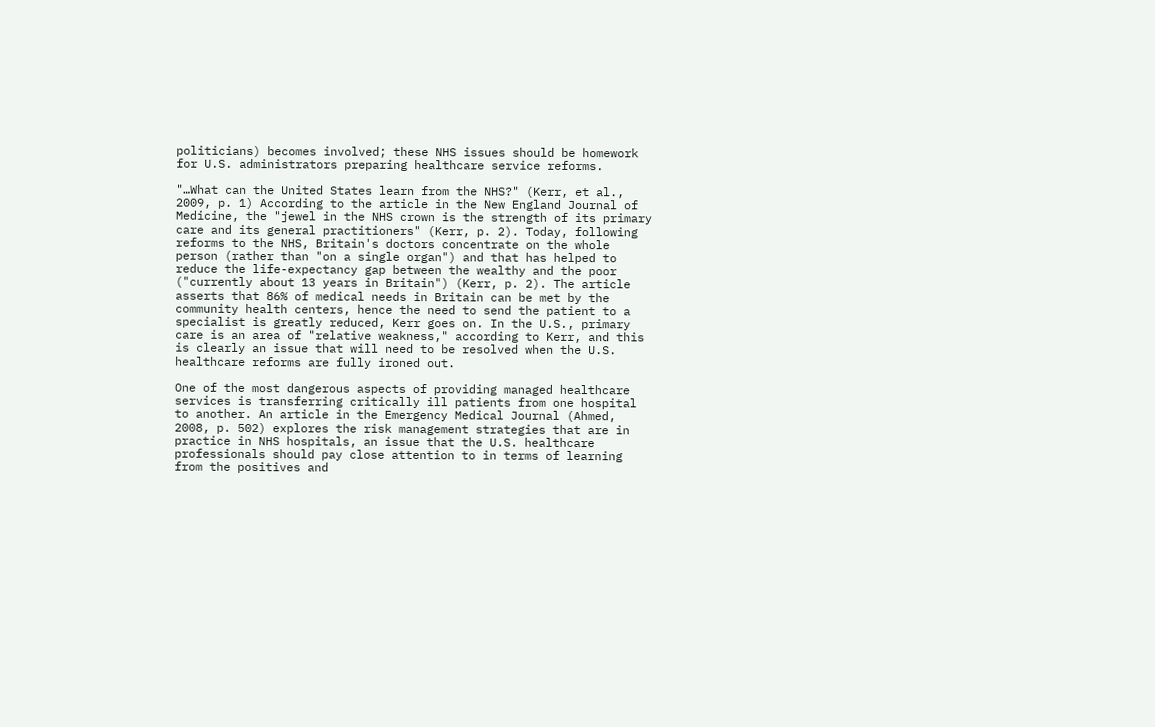politicians) becomes involved; these NHS issues should be homework for U.S. administrators preparing healthcare service reforms.

"…What can the United States learn from the NHS?" (Kerr, et al., 2009, p. 1) According to the article in the New England Journal of Medicine, the "jewel in the NHS crown is the strength of its primary care and its general practitioners" (Kerr, p. 2). Today, following reforms to the NHS, Britain's doctors concentrate on the whole person (rather than "on a single organ") and that has helped to reduce the life-expectancy gap between the wealthy and the poor ("currently about 13 years in Britain") (Kerr, p. 2). The article asserts that 86% of medical needs in Britain can be met by the community health centers, hence the need to send the patient to a specialist is greatly reduced, Kerr goes on. In the U.S., primary care is an area of "relative weakness," according to Kerr, and this is clearly an issue that will need to be resolved when the U.S. healthcare reforms are fully ironed out.

One of the most dangerous aspects of providing managed healthcare services is transferring critically ill patients from one hospital to another. An article in the Emergency Medical Journal (Ahmed, 2008, p. 502) explores the risk management strategies that are in practice in NHS hospitals, an issue that the U.S. healthcare professionals should pay close attention to in terms of learning from the positives and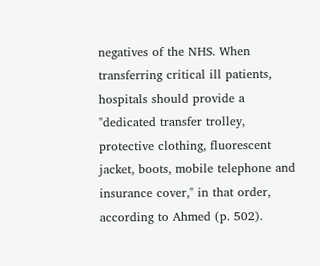negatives of the NHS. When transferring critical ill patients, hospitals should provide a "dedicated transfer trolley, protective clothing, fluorescent jacket, boots, mobile telephone and insurance cover," in that order, according to Ahmed (p. 502).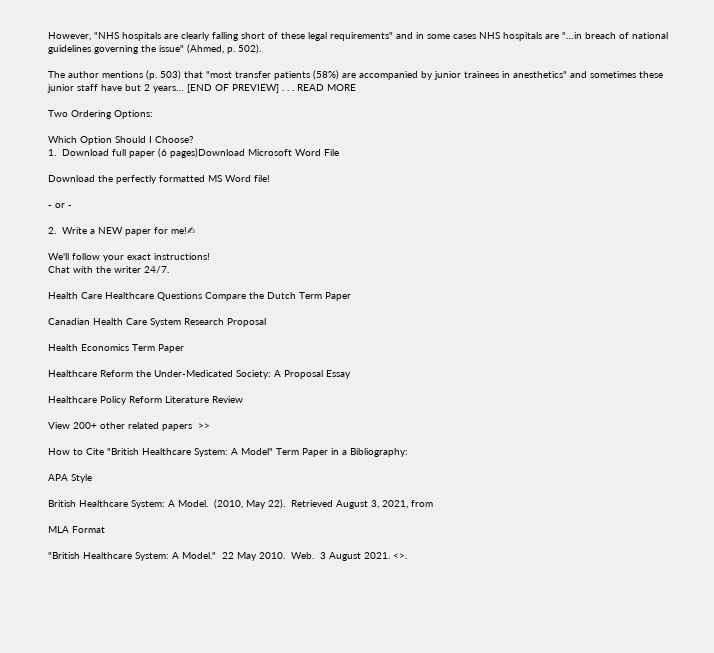However, "NHS hospitals are clearly falling short of these legal requirements" and in some cases NHS hospitals are "…in breach of national guidelines governing the issue" (Ahmed, p. 502).

The author mentions (p. 503) that "most transfer patients (58%) are accompanied by junior trainees in anesthetics" and sometimes these junior staff have but 2 years… [END OF PREVIEW] . . . READ MORE

Two Ordering Options:

Which Option Should I Choose?
1.  Download full paper (6 pages)Download Microsoft Word File

Download the perfectly formatted MS Word file!

- or -

2.  Write a NEW paper for me!✍

We'll follow your exact instructions!
Chat with the writer 24/7.

Health Care Healthcare Questions Compare the Dutch Term Paper

Canadian Health Care System Research Proposal

Health Economics Term Paper

Healthcare Reform the Under-Medicated Society: A Proposal Essay

Healthcare Policy Reform Literature Review

View 200+ other related papers  >>

How to Cite "British Healthcare System: A Model" Term Paper in a Bibliography:

APA Style

British Healthcare System: A Model.  (2010, May 22).  Retrieved August 3, 2021, from

MLA Format

"British Healthcare System: A Model."  22 May 2010.  Web.  3 August 2021. <>.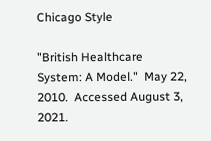Chicago Style

"British Healthcare System: A Model."  May 22, 2010.  Accessed August 3, 2021.